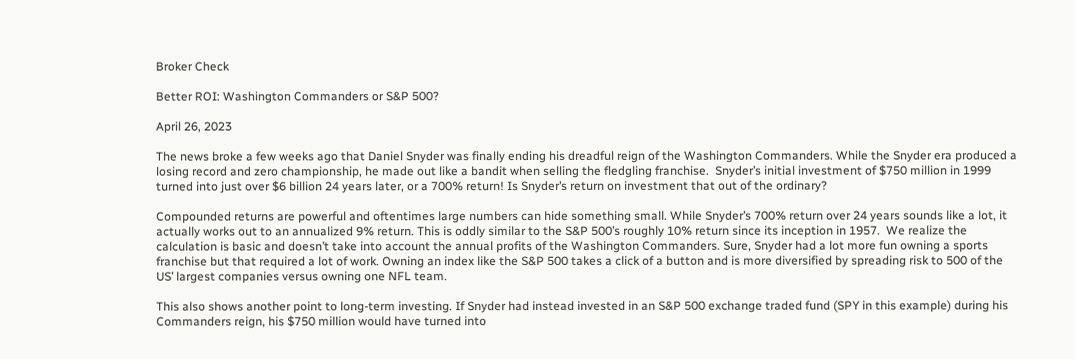Broker Check

Better ROI: Washington Commanders or S&P 500?

April 26, 2023

The news broke a few weeks ago that Daniel Snyder was finally ending his dreadful reign of the Washington Commanders. While the Snyder era produced a losing record and zero championship, he made out like a bandit when selling the fledgling franchise.  Snyder’s initial investment of $750 million in 1999 turned into just over $6 billion 24 years later, or a 700% return! Is Snyder’s return on investment that out of the ordinary?

Compounded returns are powerful and oftentimes large numbers can hide something small. While Snyder’s 700% return over 24 years sounds like a lot, it actually works out to an annualized 9% return. This is oddly similar to the S&P 500’s roughly 10% return since its inception in 1957.  We realize the calculation is basic and doesn’t take into account the annual profits of the Washington Commanders. Sure, Snyder had a lot more fun owning a sports franchise but that required a lot of work. Owning an index like the S&P 500 takes a click of a button and is more diversified by spreading risk to 500 of the US’ largest companies versus owning one NFL team.

This also shows another point to long-term investing. If Snyder had instead invested in an S&P 500 exchange traded fund (SPY in this example) during his Commanders reign, his $750 million would have turned into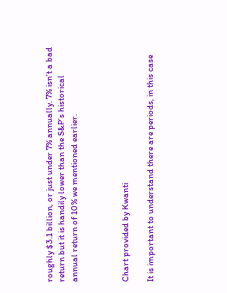roughly $3.1 billion, or just under 7% annually. 7% isn’t a bad return but it is handily lower than the S&P’s historical annual return of 10% we mentioned earlier.



Chart provided by Kwanti

It is important to understand there are periods, in this case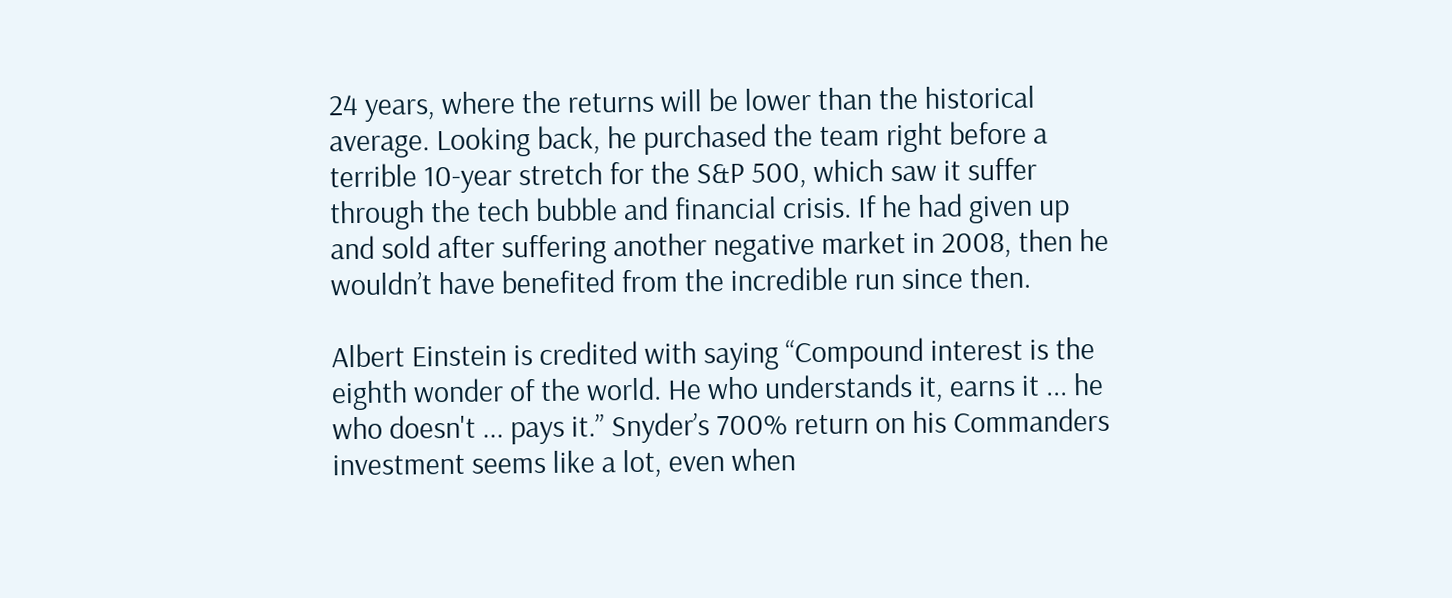24 years, where the returns will be lower than the historical average. Looking back, he purchased the team right before a terrible 10-year stretch for the S&P 500, which saw it suffer through the tech bubble and financial crisis. If he had given up and sold after suffering another negative market in 2008, then he wouldn’t have benefited from the incredible run since then.

Albert Einstein is credited with saying “Compound interest is the eighth wonder of the world. He who understands it, earns it ... he who doesn't ... pays it.” Snyder’s 700% return on his Commanders investment seems like a lot, even when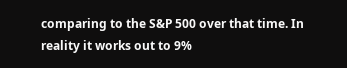comparing to the S&P 500 over that time. In reality it works out to 9%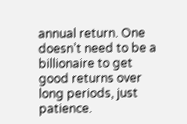annual return. One doesn’t need to be a billionaire to get good returns over long periods, just patience.